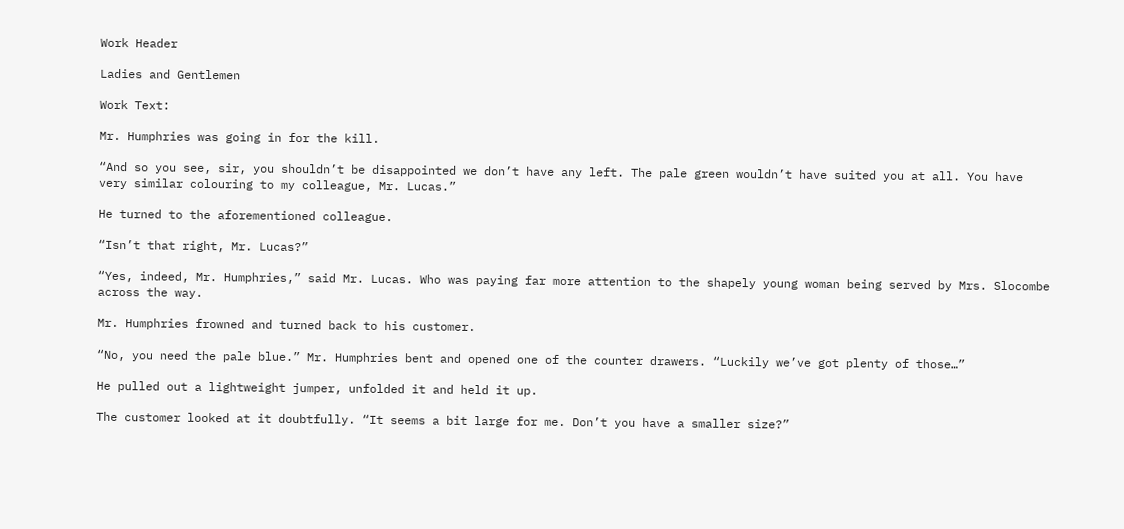Work Header

Ladies and Gentlemen

Work Text:

Mr. Humphries was going in for the kill.

“And so you see, sir, you shouldn’t be disappointed we don’t have any left. The pale green wouldn’t have suited you at all. You have very similar colouring to my colleague, Mr. Lucas.”

He turned to the aforementioned colleague.

“Isn’t that right, Mr. Lucas?”

“Yes, indeed, Mr. Humphries,” said Mr. Lucas. Who was paying far more attention to the shapely young woman being served by Mrs. Slocombe across the way.

Mr. Humphries frowned and turned back to his customer.

“No, you need the pale blue.” Mr. Humphries bent and opened one of the counter drawers. “Luckily we’ve got plenty of those…”

He pulled out a lightweight jumper, unfolded it and held it up.

The customer looked at it doubtfully. “It seems a bit large for me. Don’t you have a smaller size?”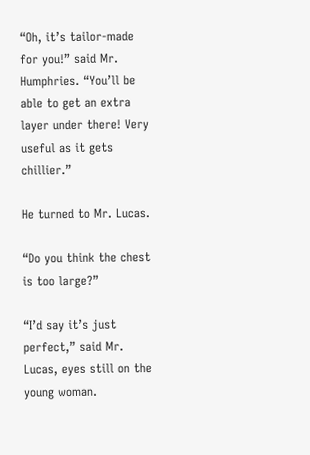“Oh, it’s tailor-made for you!” said Mr. Humphries. “You’ll be able to get an extra layer under there! Very useful as it gets chillier.”

He turned to Mr. Lucas.

“Do you think the chest is too large?”

“I’d say it’s just perfect,” said Mr. Lucas, eyes still on the young woman.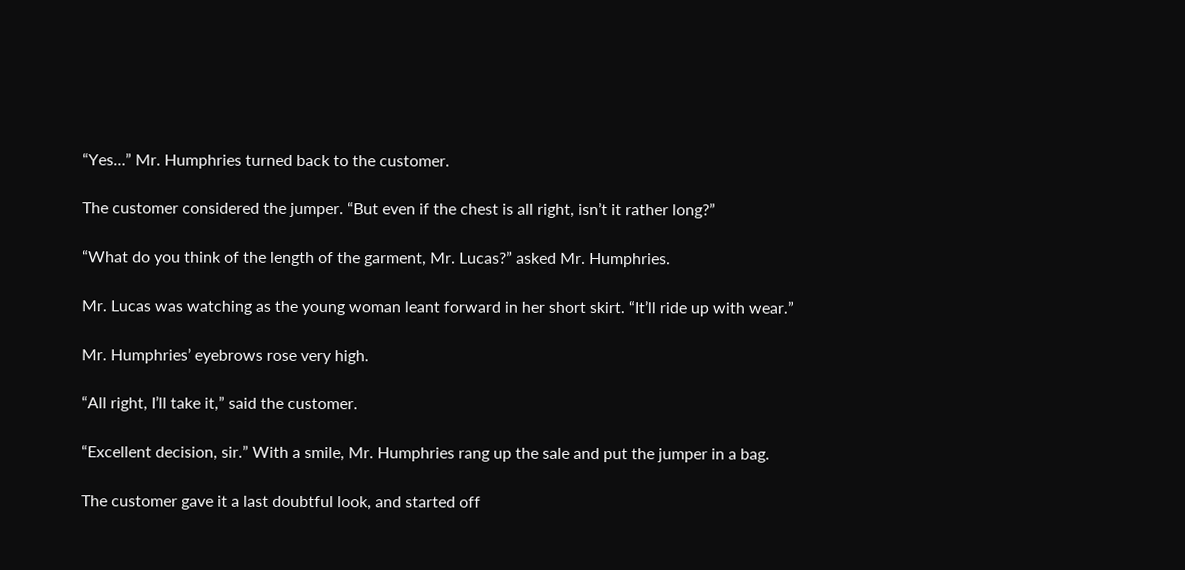“Yes…” Mr. Humphries turned back to the customer.

The customer considered the jumper. “But even if the chest is all right, isn’t it rather long?”

“What do you think of the length of the garment, Mr. Lucas?” asked Mr. Humphries.

Mr. Lucas was watching as the young woman leant forward in her short skirt. “It’ll ride up with wear.”

Mr. Humphries’ eyebrows rose very high.

“All right, I’ll take it,” said the customer.

“Excellent decision, sir.” With a smile, Mr. Humphries rang up the sale and put the jumper in a bag.

The customer gave it a last doubtful look, and started off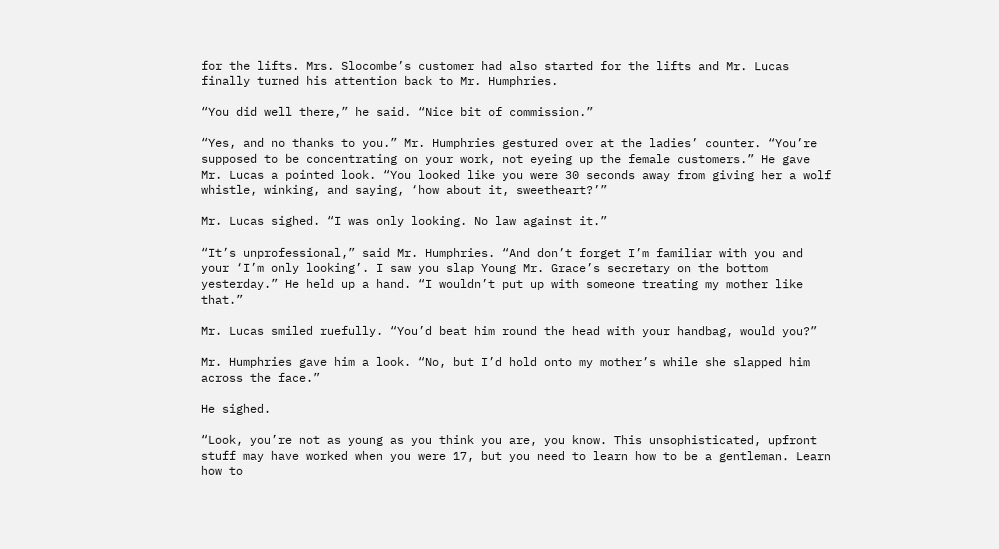for the lifts. Mrs. Slocombe’s customer had also started for the lifts and Mr. Lucas finally turned his attention back to Mr. Humphries.

“You did well there,” he said. “Nice bit of commission.”

“Yes, and no thanks to you.” Mr. Humphries gestured over at the ladies’ counter. “You’re supposed to be concentrating on your work, not eyeing up the female customers.” He gave Mr. Lucas a pointed look. “You looked like you were 30 seconds away from giving her a wolf whistle, winking, and saying, ‘how about it, sweetheart?’”

Mr. Lucas sighed. “I was only looking. No law against it.”

“It’s unprofessional,” said Mr. Humphries. “And don’t forget I’m familiar with you and your ‘I’m only looking’. I saw you slap Young Mr. Grace’s secretary on the bottom yesterday.” He held up a hand. “I wouldn’t put up with someone treating my mother like that.”

Mr. Lucas smiled ruefully. “You’d beat him round the head with your handbag, would you?”

Mr. Humphries gave him a look. “No, but I’d hold onto my mother’s while she slapped him across the face.”

He sighed.

“Look, you’re not as young as you think you are, you know. This unsophisticated, upfront stuff may have worked when you were 17, but you need to learn how to be a gentleman. Learn how to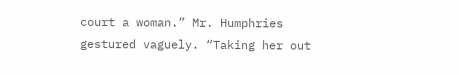court a woman.” Mr. Humphries gestured vaguely. “Taking her out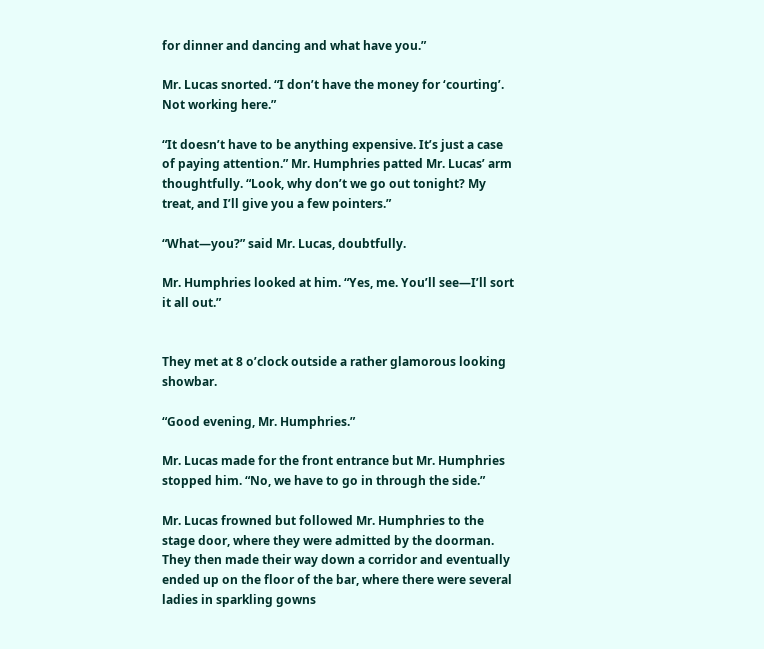for dinner and dancing and what have you.”

Mr. Lucas snorted. “I don’t have the money for ‘courting’. Not working here.”

“It doesn’t have to be anything expensive. It’s just a case of paying attention.” Mr. Humphries patted Mr. Lucas’ arm thoughtfully. “Look, why don’t we go out tonight? My treat, and I’ll give you a few pointers.”

“What—you?” said Mr. Lucas, doubtfully.

Mr. Humphries looked at him. “Yes, me. You’ll see—I’ll sort it all out.”


They met at 8 o’clock outside a rather glamorous looking showbar.

“Good evening, Mr. Humphries.”

Mr. Lucas made for the front entrance but Mr. Humphries stopped him. “No, we have to go in through the side.”

Mr. Lucas frowned but followed Mr. Humphries to the stage door, where they were admitted by the doorman. They then made their way down a corridor and eventually ended up on the floor of the bar, where there were several ladies in sparkling gowns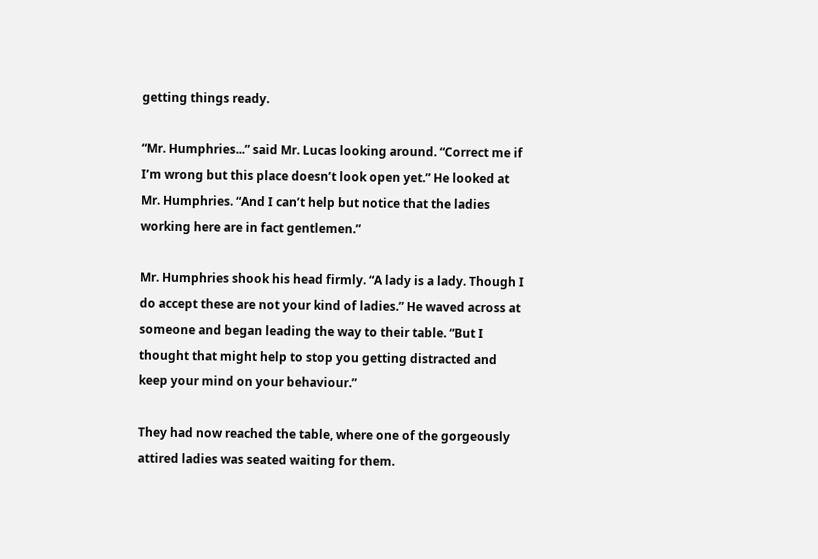getting things ready.

“Mr. Humphries...” said Mr. Lucas looking around. “Correct me if I’m wrong but this place doesn’t look open yet.” He looked at Mr. Humphries. “And I can’t help but notice that the ladies working here are in fact gentlemen.”

Mr. Humphries shook his head firmly. “A lady is a lady. Though I do accept these are not your kind of ladies.” He waved across at someone and began leading the way to their table. “But I thought that might help to stop you getting distracted and keep your mind on your behaviour.”

They had now reached the table, where one of the gorgeously attired ladies was seated waiting for them.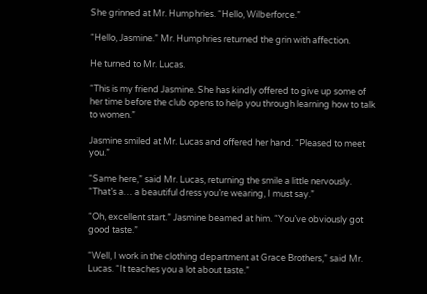She grinned at Mr. Humphries. “Hello, Wilberforce.”

“Hello, Jasmine.” Mr. Humphries returned the grin with affection.

He turned to Mr. Lucas.

“This is my friend Jasmine. She has kindly offered to give up some of her time before the club opens to help you through learning how to talk to women.”

Jasmine smiled at Mr. Lucas and offered her hand. “Pleased to meet you.”

“Same here,” said Mr. Lucas, returning the smile a little nervously. “That’s a… a beautiful dress you’re wearing, I must say.”

“Oh, excellent start.” Jasmine beamed at him. “You’ve obviously got good taste.”

“Well, I work in the clothing department at Grace Brothers,” said Mr. Lucas. “It teaches you a lot about taste.”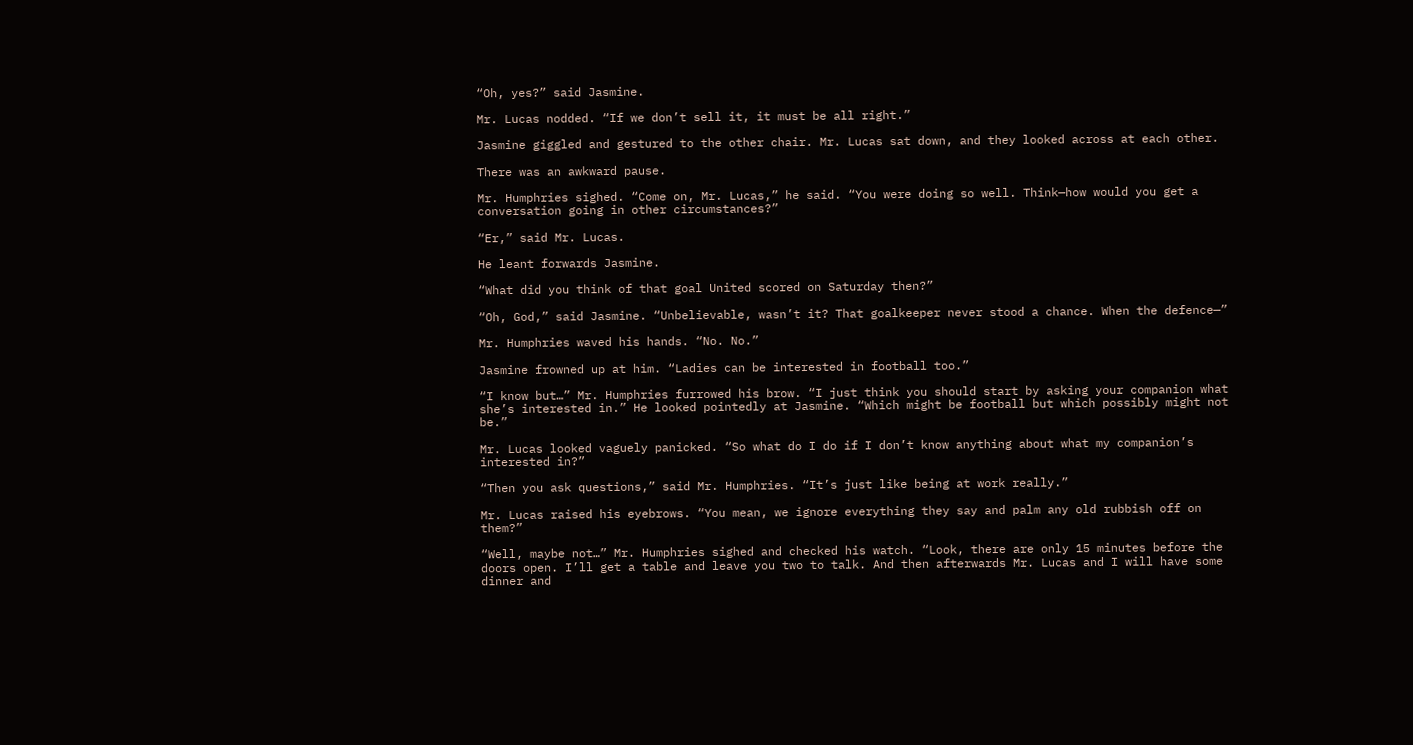“Oh, yes?” said Jasmine.

Mr. Lucas nodded. “If we don’t sell it, it must be all right.”

Jasmine giggled and gestured to the other chair. Mr. Lucas sat down, and they looked across at each other.

There was an awkward pause.

Mr. Humphries sighed. “Come on, Mr. Lucas,” he said. “You were doing so well. Think—how would you get a conversation going in other circumstances?”

“Er,” said Mr. Lucas.

He leant forwards Jasmine.

“What did you think of that goal United scored on Saturday then?”

“Oh, God,” said Jasmine. “Unbelievable, wasn’t it? That goalkeeper never stood a chance. When the defence—”

Mr. Humphries waved his hands. “No. No.”

Jasmine frowned up at him. “Ladies can be interested in football too.”

“I know but…” Mr. Humphries furrowed his brow. “I just think you should start by asking your companion what she’s interested in.” He looked pointedly at Jasmine. “Which might be football but which possibly might not be.”

Mr. Lucas looked vaguely panicked. “So what do I do if I don’t know anything about what my companion’s interested in?”

“Then you ask questions,” said Mr. Humphries. “It’s just like being at work really.”

Mr. Lucas raised his eyebrows. “You mean, we ignore everything they say and palm any old rubbish off on them?”

“Well, maybe not…” Mr. Humphries sighed and checked his watch. “Look, there are only 15 minutes before the doors open. I’ll get a table and leave you two to talk. And then afterwards Mr. Lucas and I will have some dinner and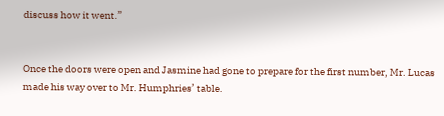discuss how it went.”


Once the doors were open and Jasmine had gone to prepare for the first number, Mr. Lucas made his way over to Mr. Humphries’ table.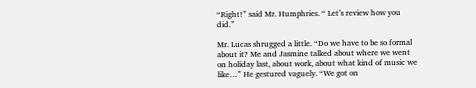“Right!” said Mr. Humphries. “ Let’s review how you did.”

Mr. Lucas shrugged a little. “Do we have to be so formal about it? Me and Jasmine talked about where we went on holiday last, about work, about what kind of music we like…” He gestured vaguely. “We got on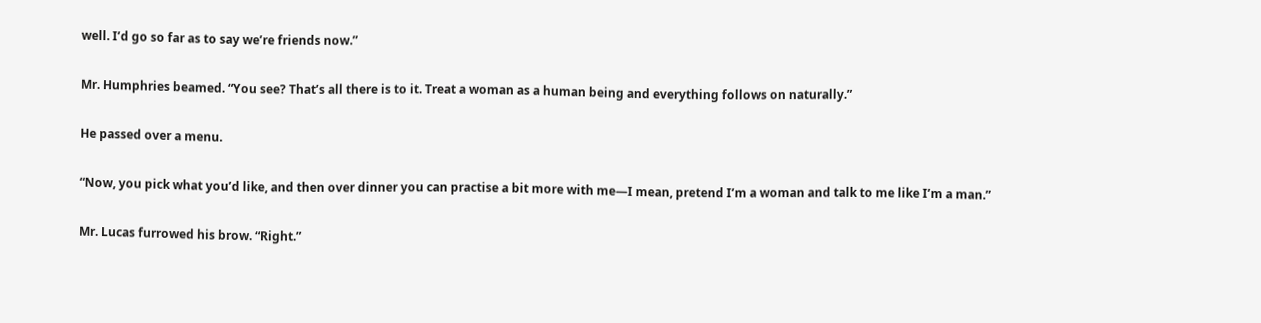well. I’d go so far as to say we’re friends now.”

Mr. Humphries beamed. “You see? That’s all there is to it. Treat a woman as a human being and everything follows on naturally.”

He passed over a menu.

“Now, you pick what you’d like, and then over dinner you can practise a bit more with me—I mean, pretend I’m a woman and talk to me like I’m a man.”

Mr. Lucas furrowed his brow. “Right.”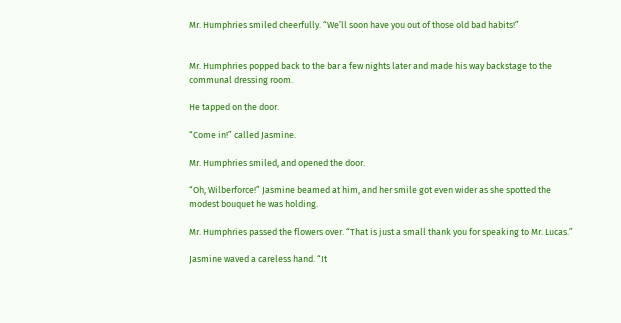Mr. Humphries smiled cheerfully. “We’ll soon have you out of those old bad habits!”


Mr. Humphries popped back to the bar a few nights later and made his way backstage to the communal dressing room.

He tapped on the door.

“Come in!” called Jasmine.

Mr. Humphries smiled, and opened the door.

“Oh, Wilberforce!” Jasmine beamed at him, and her smile got even wider as she spotted the modest bouquet he was holding.

Mr. Humphries passed the flowers over. “That is just a small thank you for speaking to Mr. Lucas.”

Jasmine waved a careless hand. “It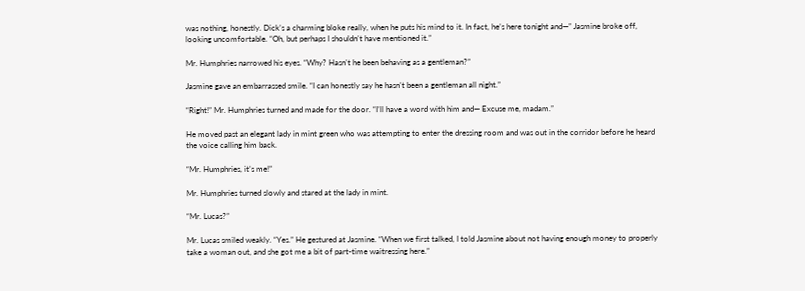was nothing, honestly. Dick’s a charming bloke really, when he puts his mind to it. In fact, he’s here tonight and—” Jasmine broke off, looking uncomfortable. “Oh, but perhaps I shouldn’t have mentioned it.”

Mr. Humphries narrowed his eyes. “Why? Hasn’t he been behaving as a gentleman?”

Jasmine gave an embarrassed smile. “I can honestly say he hasn’t been a gentleman all night.”

“Right!” Mr. Humphries turned and made for the door. “I’ll have a word with him and— Excuse me, madam.”

He moved past an elegant lady in mint green who was attempting to enter the dressing room and was out in the corridor before he heard the voice calling him back.

“Mr. Humphries, it’s me!”

Mr. Humphries turned slowly and stared at the lady in mint.

“Mr. Lucas?”

Mr. Lucas smiled weakly. “Yes.” He gestured at Jasmine. “When we first talked, I told Jasmine about not having enough money to properly take a woman out, and she got me a bit of part-time waitressing here.”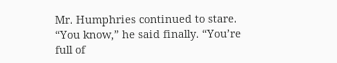Mr. Humphries continued to stare. “You know,” he said finally. “You’re full of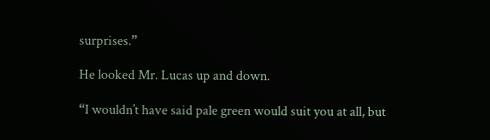surprises.”

He looked Mr. Lucas up and down.

“I wouldn’t have said pale green would suit you at all, but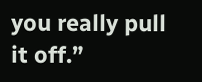you really pull it off.”